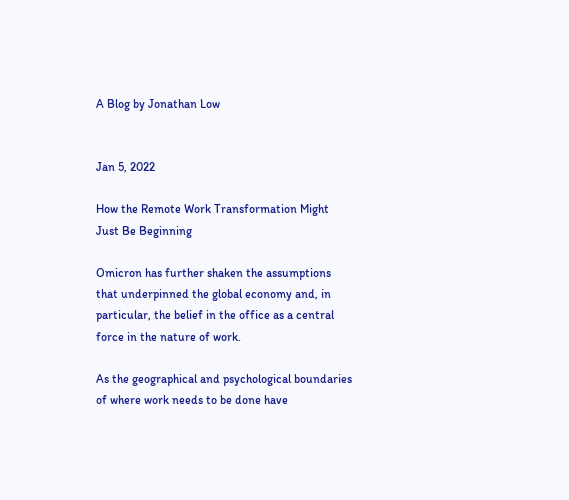A Blog by Jonathan Low


Jan 5, 2022

How the Remote Work Transformation Might Just Be Beginning

Omicron has further shaken the assumptions that underpinned the global economy and, in particular, the belief in the office as a central force in the nature of work.

As the geographical and psychological boundaries of where work needs to be done have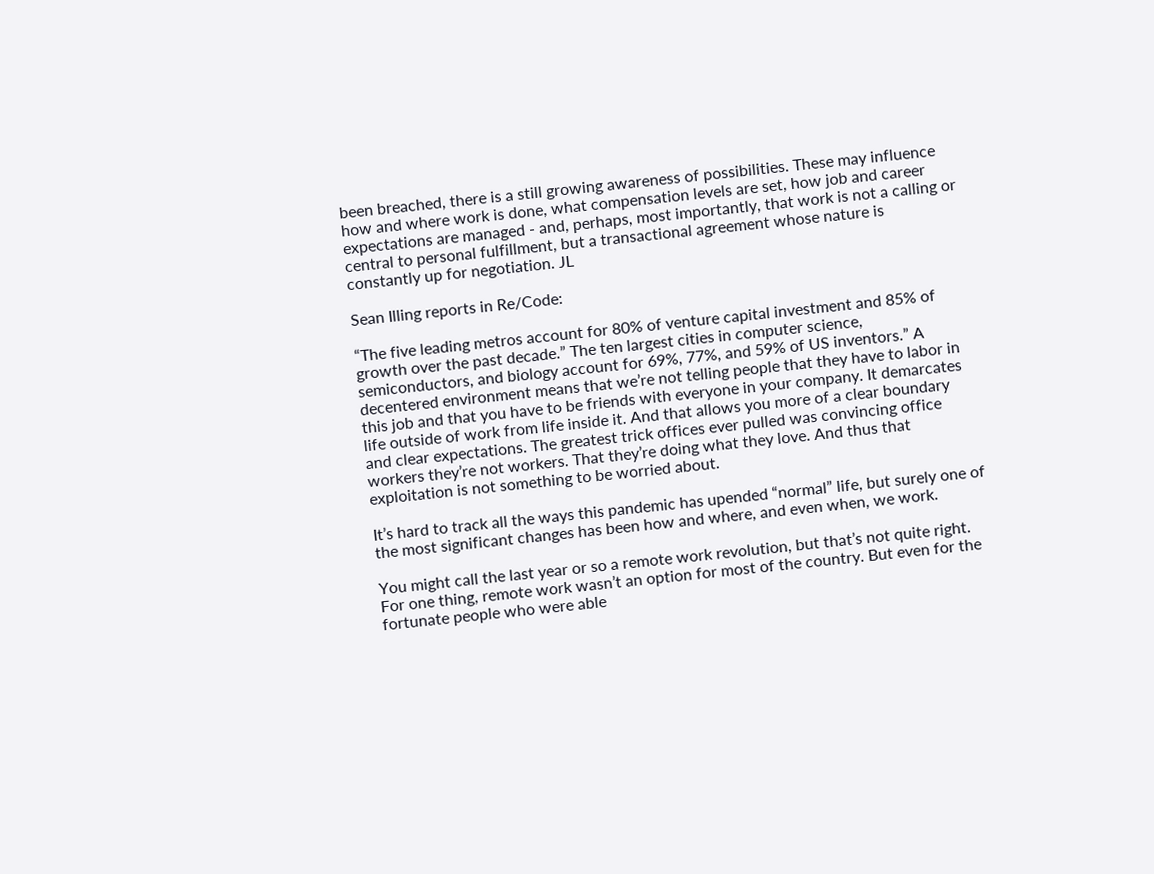been breached, there is a still growing awareness of possibilities. These may influence how and where work is done, what compensation levels are set, how job and career expectations are managed - and, perhaps, most importantly, that work is not a calling or central to personal fulfillment, but a transactional agreement whose nature is constantly up for negotiation. JL

Sean Illing reports in Re/Code:

“The five leading metros account for 80% of venture capital investment and 85% of growth over the past decade.” The ten largest cities in computer science, semiconductors, and biology account for 69%, 77%, and 59% of US inventors.” A decentered environment means that we’re not telling people that they have to labor in this job and that you have to be friends with everyone in your company. It demarcates life outside of work from life inside it. And that allows you more of a clear boundary and clear expectations. The greatest trick offices ever pulled was convincing office workers they’re not workers. That they’re doing what they love. And thus that exploitation is not something to be worried about.

It’s hard to track all the ways this pandemic has upended “normal” life, but surely one of the most significant changes has been how and where, and even when, we work.

You might call the last year or so a remote work revolution, but that’s not quite right. For one thing, remote work wasn’t an option for most of the country. But even for the fortunate people who were able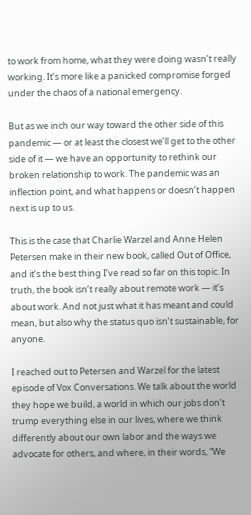to work from home, what they were doing wasn’t really working. It’s more like a panicked compromise forged under the chaos of a national emergency.

But as we inch our way toward the other side of this pandemic — or at least the closest we’ll get to the other side of it — we have an opportunity to rethink our broken relationship to work. The pandemic was an inflection point, and what happens or doesn’t happen next is up to us.

This is the case that Charlie Warzel and Anne Helen Petersen make in their new book, called Out of Office, and it’s the best thing I’ve read so far on this topic. In truth, the book isn’t really about remote work — it’s about work. And not just what it has meant and could mean, but also why the status quo isn’t sustainable, for anyone.

I reached out to Petersen and Warzel for the latest episode of Vox Conversations. We talk about the world they hope we build, a world in which our jobs don’t trump everything else in our lives, where we think differently about our own labor and the ways we advocate for others, and where, in their words, “We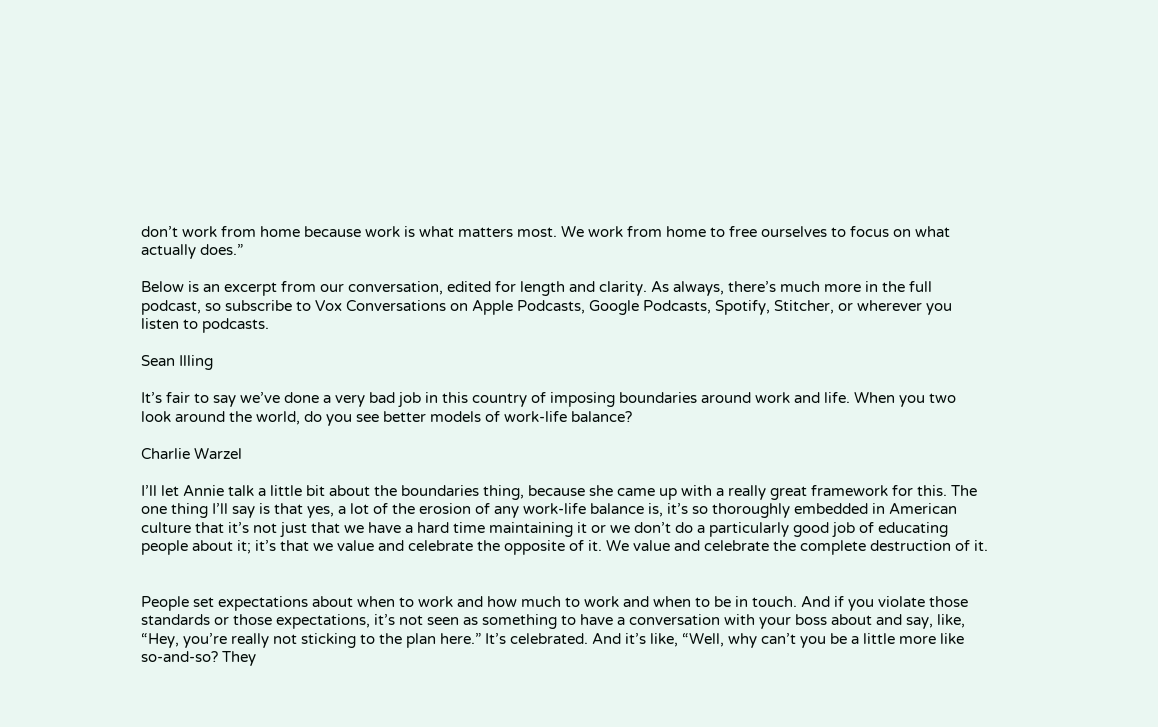don’t work from home because work is what matters most. We work from home to free ourselves to focus on what actually does.”

Below is an excerpt from our conversation, edited for length and clarity. As always, there’s much more in the full podcast, so subscribe to Vox Conversations on Apple Podcasts, Google Podcasts, Spotify, Stitcher, or wherever you listen to podcasts.

Sean Illing

It’s fair to say we’ve done a very bad job in this country of imposing boundaries around work and life. When you two look around the world, do you see better models of work-life balance?

Charlie Warzel

I’ll let Annie talk a little bit about the boundaries thing, because she came up with a really great framework for this. The one thing I’ll say is that yes, a lot of the erosion of any work-life balance is, it’s so thoroughly embedded in American culture that it’s not just that we have a hard time maintaining it or we don’t do a particularly good job of educating people about it; it’s that we value and celebrate the opposite of it. We value and celebrate the complete destruction of it.


People set expectations about when to work and how much to work and when to be in touch. And if you violate those standards or those expectations, it’s not seen as something to have a conversation with your boss about and say, like, “Hey, you’re really not sticking to the plan here.” It’s celebrated. And it’s like, “Well, why can’t you be a little more like so-and-so? They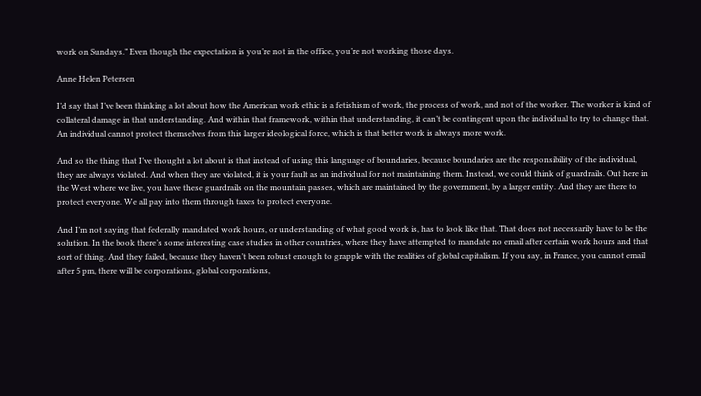work on Sundays.” Even though the expectation is you’re not in the office, you’re not working those days.

Anne Helen Petersen

I’d say that I’ve been thinking a lot about how the American work ethic is a fetishism of work, the process of work, and not of the worker. The worker is kind of collateral damage in that understanding. And within that framework, within that understanding, it can’t be contingent upon the individual to try to change that. An individual cannot protect themselves from this larger ideological force, which is that better work is always more work.

And so the thing that I’ve thought a lot about is that instead of using this language of boundaries, because boundaries are the responsibility of the individual, they are always violated. And when they are violated, it is your fault as an individual for not maintaining them. Instead, we could think of guardrails. Out here in the West where we live, you have these guardrails on the mountain passes, which are maintained by the government, by a larger entity. And they are there to protect everyone. We all pay into them through taxes to protect everyone.

And I’m not saying that federally mandated work hours, or understanding of what good work is, has to look like that. That does not necessarily have to be the solution. In the book there’s some interesting case studies in other countries, where they have attempted to mandate no email after certain work hours and that sort of thing. And they failed, because they haven’t been robust enough to grapple with the realities of global capitalism. If you say, in France, you cannot email after 5 pm, there will be corporations, global corporations,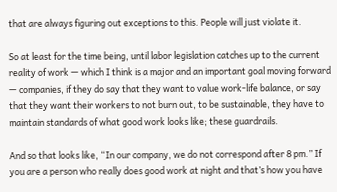that are always figuring out exceptions to this. People will just violate it.

So at least for the time being, until labor legislation catches up to the current reality of work — which I think is a major and an important goal moving forward — companies, if they do say that they want to value work-life balance, or say that they want their workers to not burn out, to be sustainable, they have to maintain standards of what good work looks like; these guardrails.

And so that looks like, “In our company, we do not correspond after 8 pm.” If you are a person who really does good work at night and that’s how you have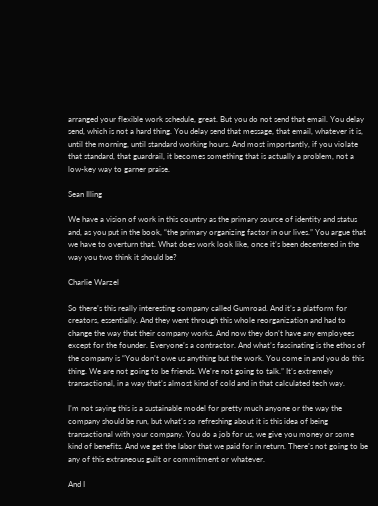arranged your flexible work schedule, great. But you do not send that email. You delay send, which is not a hard thing. You delay send that message, that email, whatever it is, until the morning, until standard working hours. And most importantly, if you violate that standard, that guardrail, it becomes something that is actually a problem, not a low-key way to garner praise.

Sean Illing

We have a vision of work in this country as the primary source of identity and status and, as you put in the book, “the primary organizing factor in our lives.” You argue that we have to overturn that. What does work look like, once it’s been decentered in the way you two think it should be?

Charlie Warzel

So there’s this really interesting company called Gumroad. And it’s a platform for creators, essentially. And they went through this whole reorganization and had to change the way that their company works. And now they don’t have any employees except for the founder. Everyone’s a contractor. And what’s fascinating is the ethos of the company is “You don’t owe us anything but the work. You come in and you do this thing. We are not going to be friends. We’re not going to talk.” It’s extremely transactional, in a way that’s almost kind of cold and in that calculated tech way.

I’m not saying this is a sustainable model for pretty much anyone or the way the company should be run, but what’s so refreshing about it is this idea of being transactional with your company. You do a job for us, we give you money or some kind of benefits. And we get the labor that we paid for in return. There’s not going to be any of this extraneous guilt or commitment or whatever.

And I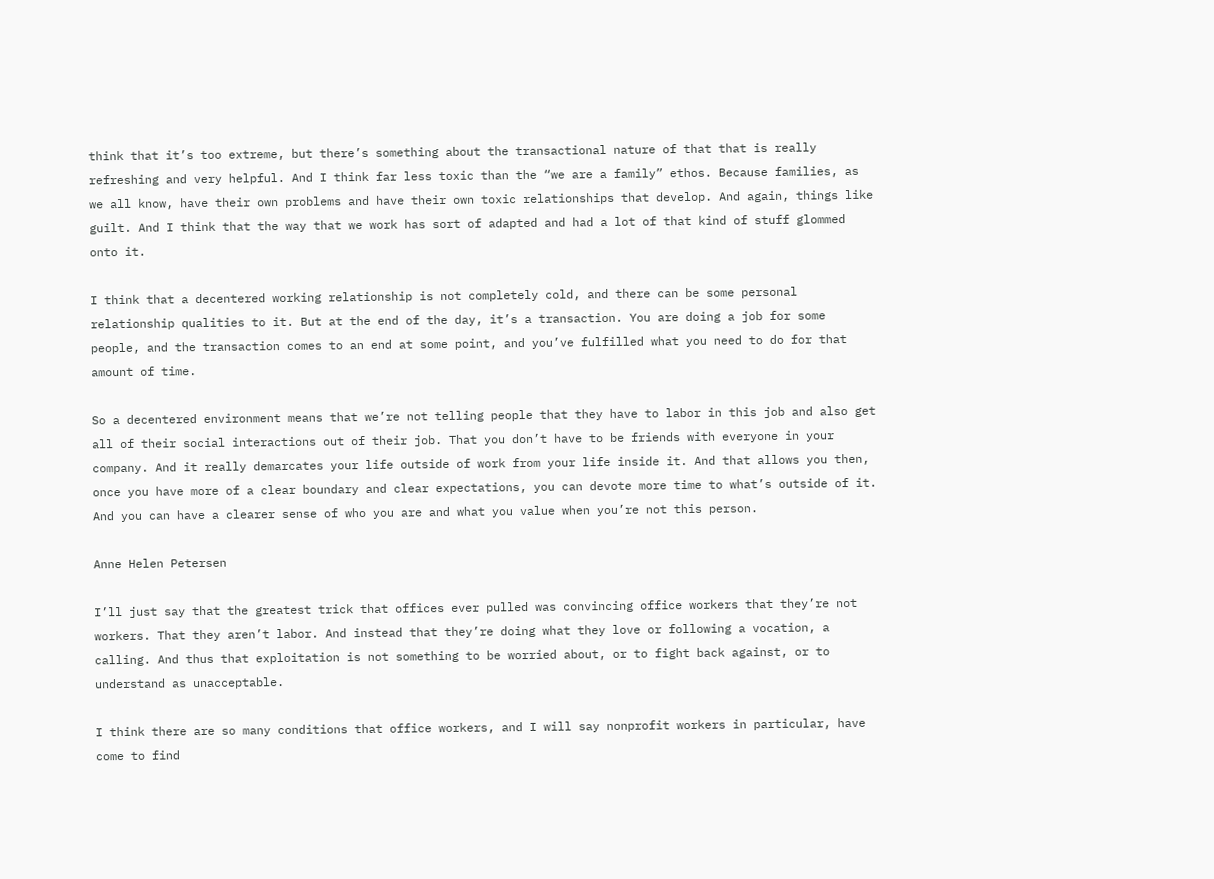think that it’s too extreme, but there’s something about the transactional nature of that that is really refreshing and very helpful. And I think far less toxic than the “we are a family” ethos. Because families, as we all know, have their own problems and have their own toxic relationships that develop. And again, things like guilt. And I think that the way that we work has sort of adapted and had a lot of that kind of stuff glommed onto it.

I think that a decentered working relationship is not completely cold, and there can be some personal relationship qualities to it. But at the end of the day, it’s a transaction. You are doing a job for some people, and the transaction comes to an end at some point, and you’ve fulfilled what you need to do for that amount of time.

So a decentered environment means that we’re not telling people that they have to labor in this job and also get all of their social interactions out of their job. That you don’t have to be friends with everyone in your company. And it really demarcates your life outside of work from your life inside it. And that allows you then, once you have more of a clear boundary and clear expectations, you can devote more time to what’s outside of it. And you can have a clearer sense of who you are and what you value when you’re not this person.

Anne Helen Petersen

I’ll just say that the greatest trick that offices ever pulled was convincing office workers that they’re not workers. That they aren’t labor. And instead that they’re doing what they love or following a vocation, a calling. And thus that exploitation is not something to be worried about, or to fight back against, or to understand as unacceptable.

I think there are so many conditions that office workers, and I will say nonprofit workers in particular, have come to find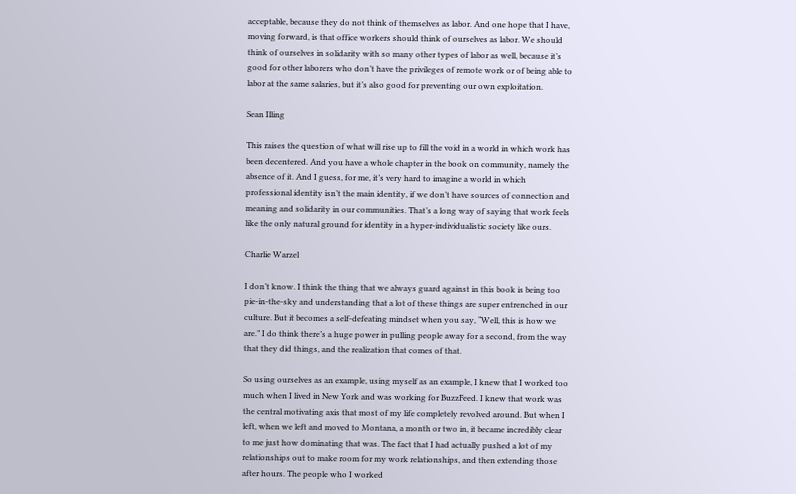acceptable, because they do not think of themselves as labor. And one hope that I have, moving forward, is that office workers should think of ourselves as labor. We should think of ourselves in solidarity with so many other types of labor as well, because it’s good for other laborers who don’t have the privileges of remote work or of being able to labor at the same salaries, but it’s also good for preventing our own exploitation.

Sean Illing

This raises the question of what will rise up to fill the void in a world in which work has been decentered. And you have a whole chapter in the book on community, namely the absence of it. And I guess, for me, it’s very hard to imagine a world in which professional identity isn’t the main identity, if we don’t have sources of connection and meaning and solidarity in our communities. That’s a long way of saying that work feels like the only natural ground for identity in a hyper-individualistic society like ours.

Charlie Warzel

I don’t know. I think the thing that we always guard against in this book is being too pie-in-the-sky and understanding that a lot of these things are super entrenched in our culture. But it becomes a self-defeating mindset when you say, “Well, this is how we are.” I do think there’s a huge power in pulling people away for a second, from the way that they did things, and the realization that comes of that.

So using ourselves as an example, using myself as an example, I knew that I worked too much when I lived in New York and was working for BuzzFeed. I knew that work was the central motivating axis that most of my life completely revolved around. But when I left, when we left and moved to Montana, a month or two in, it became incredibly clear to me just how dominating that was. The fact that I had actually pushed a lot of my relationships out to make room for my work relationships, and then extending those after hours. The people who I worked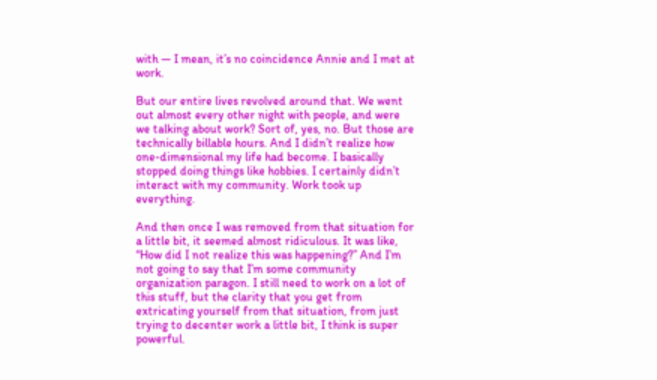with — I mean, it’s no coincidence Annie and I met at work.

But our entire lives revolved around that. We went out almost every other night with people, and were we talking about work? Sort of, yes, no. But those are technically billable hours. And I didn’t realize how one-dimensional my life had become. I basically stopped doing things like hobbies. I certainly didn’t interact with my community. Work took up everything.

And then once I was removed from that situation for a little bit, it seemed almost ridiculous. It was like, “How did I not realize this was happening?” And I’m not going to say that I’m some community organization paragon. I still need to work on a lot of this stuff, but the clarity that you get from extricating yourself from that situation, from just trying to decenter work a little bit, I think is super powerful.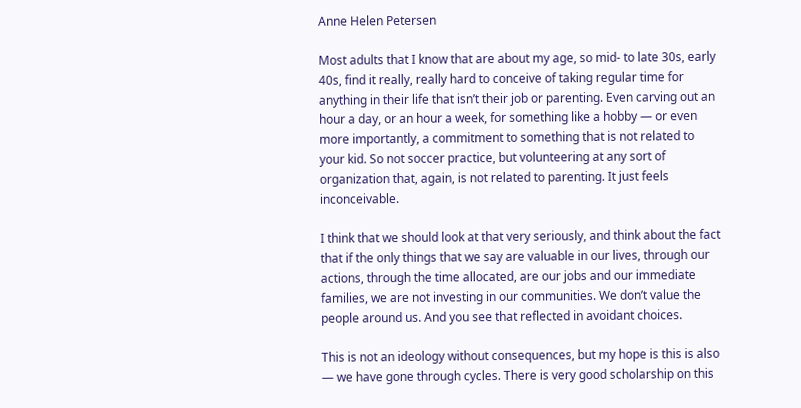Anne Helen Petersen

Most adults that I know that are about my age, so mid- to late 30s, early 40s, find it really, really hard to conceive of taking regular time for anything in their life that isn’t their job or parenting. Even carving out an hour a day, or an hour a week, for something like a hobby — or even more importantly, a commitment to something that is not related to your kid. So not soccer practice, but volunteering at any sort of organization that, again, is not related to parenting. It just feels inconceivable.

I think that we should look at that very seriously, and think about the fact that if the only things that we say are valuable in our lives, through our actions, through the time allocated, are our jobs and our immediate families, we are not investing in our communities. We don’t value the people around us. And you see that reflected in avoidant choices.

This is not an ideology without consequences, but my hope is this is also — we have gone through cycles. There is very good scholarship on this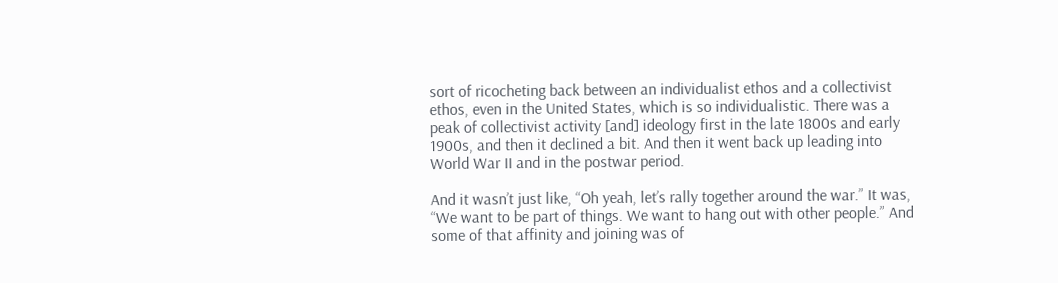sort of ricocheting back between an individualist ethos and a collectivist ethos, even in the United States, which is so individualistic. There was a peak of collectivist activity [and] ideology first in the late 1800s and early 1900s, and then it declined a bit. And then it went back up leading into World War II and in the postwar period.

And it wasn’t just like, “Oh yeah, let’s rally together around the war.” It was, “We want to be part of things. We want to hang out with other people.” And some of that affinity and joining was of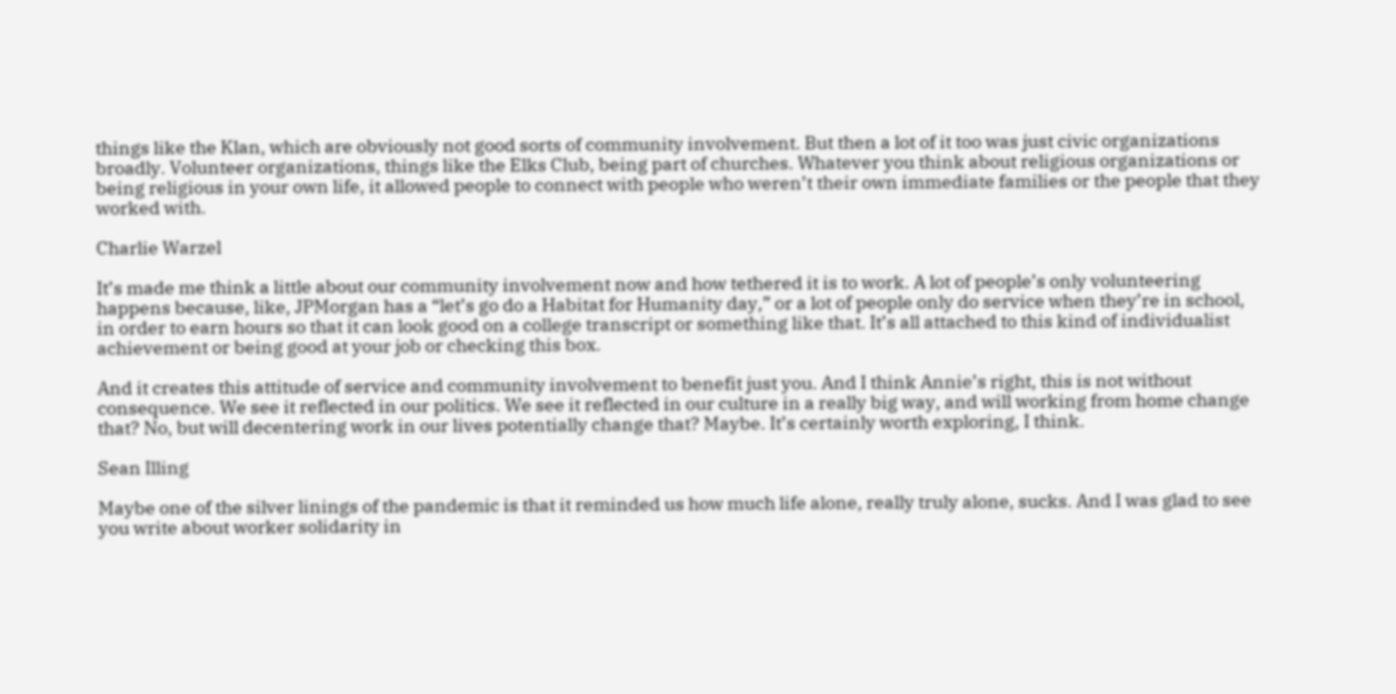things like the Klan, which are obviously not good sorts of community involvement. But then a lot of it too was just civic organizations broadly. Volunteer organizations, things like the Elks Club, being part of churches. Whatever you think about religious organizations or being religious in your own life, it allowed people to connect with people who weren’t their own immediate families or the people that they worked with.

Charlie Warzel

It’s made me think a little about our community involvement now and how tethered it is to work. A lot of people’s only volunteering happens because, like, JPMorgan has a “let’s go do a Habitat for Humanity day,” or a lot of people only do service when they’re in school, in order to earn hours so that it can look good on a college transcript or something like that. It’s all attached to this kind of individualist achievement or being good at your job or checking this box.

And it creates this attitude of service and community involvement to benefit just you. And I think Annie’s right, this is not without consequence. We see it reflected in our politics. We see it reflected in our culture in a really big way, and will working from home change that? No, but will decentering work in our lives potentially change that? Maybe. It’s certainly worth exploring, I think.

Sean Illing

Maybe one of the silver linings of the pandemic is that it reminded us how much life alone, really truly alone, sucks. And I was glad to see you write about worker solidarity in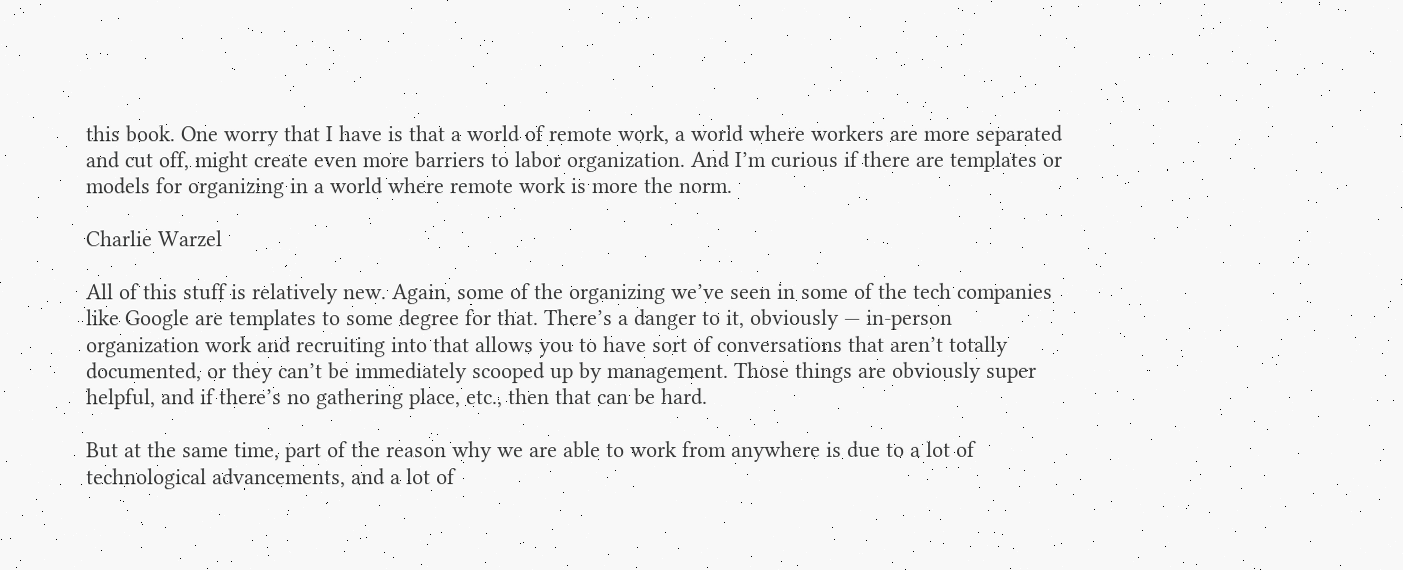this book. One worry that I have is that a world of remote work, a world where workers are more separated and cut off, might create even more barriers to labor organization. And I’m curious if there are templates or models for organizing in a world where remote work is more the norm.

Charlie Warzel

All of this stuff is relatively new. Again, some of the organizing we’ve seen in some of the tech companies like Google are templates to some degree for that. There’s a danger to it, obviously — in-person organization work and recruiting into that allows you to have sort of conversations that aren’t totally documented, or they can’t be immediately scooped up by management. Those things are obviously super helpful, and if there’s no gathering place, etc., then that can be hard.

But at the same time, part of the reason why we are able to work from anywhere is due to a lot of technological advancements, and a lot of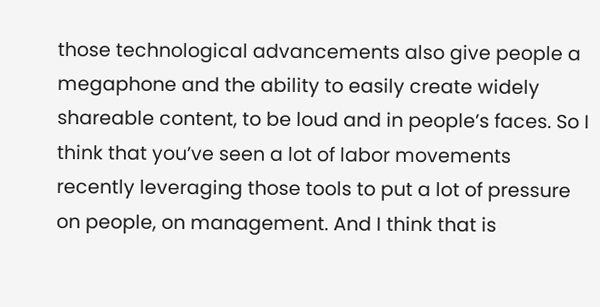those technological advancements also give people a megaphone and the ability to easily create widely shareable content, to be loud and in people’s faces. So I think that you’ve seen a lot of labor movements recently leveraging those tools to put a lot of pressure on people, on management. And I think that is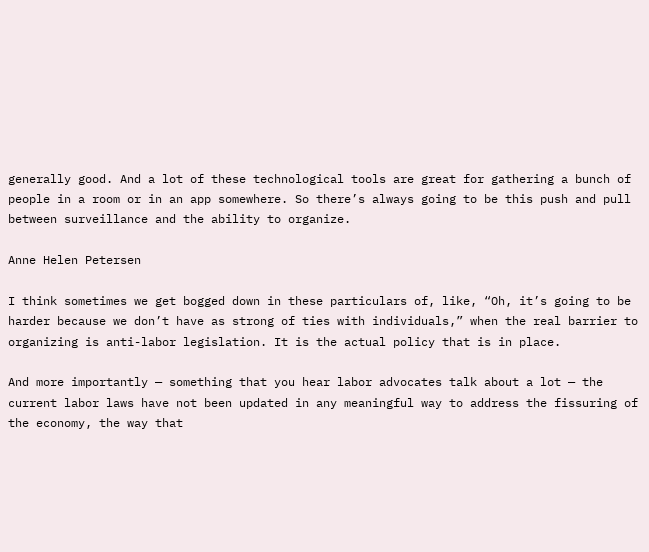generally good. And a lot of these technological tools are great for gathering a bunch of people in a room or in an app somewhere. So there’s always going to be this push and pull between surveillance and the ability to organize.

Anne Helen Petersen

I think sometimes we get bogged down in these particulars of, like, “Oh, it’s going to be harder because we don’t have as strong of ties with individuals,” when the real barrier to organizing is anti-labor legislation. It is the actual policy that is in place.

And more importantly — something that you hear labor advocates talk about a lot — the current labor laws have not been updated in any meaningful way to address the fissuring of the economy, the way that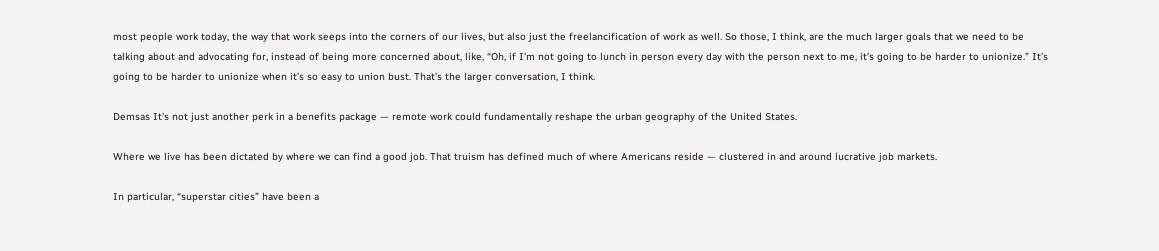most people work today, the way that work seeps into the corners of our lives, but also just the freelancification of work as well. So those, I think, are the much larger goals that we need to be talking about and advocating for, instead of being more concerned about, like, “Oh, if I’m not going to lunch in person every day with the person next to me, it’s going to be harder to unionize.” It’s going to be harder to unionize when it’s so easy to union bust. That’s the larger conversation, I think.

Demsas It’s not just another perk in a benefits package — remote work could fundamentally reshape the urban geography of the United States.

Where we live has been dictated by where we can find a good job. That truism has defined much of where Americans reside — clustered in and around lucrative job markets.

In particular, “superstar cities” have been a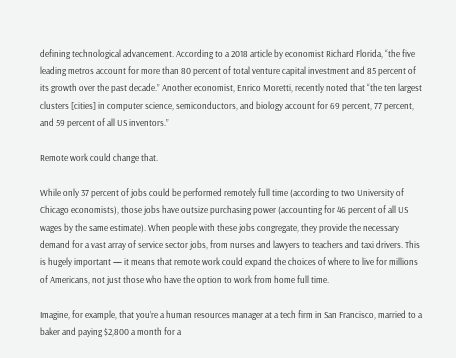defining technological advancement. According to a 2018 article by economist Richard Florida, “the five leading metros account for more than 80 percent of total venture capital investment and 85 percent of its growth over the past decade.” Another economist, Enrico Moretti, recently noted that “the ten largest clusters [cities] in computer science, semiconductors, and biology account for 69 percent, 77 percent, and 59 percent of all US inventors.”

Remote work could change that.

While only 37 percent of jobs could be performed remotely full time (according to two University of Chicago economists), those jobs have outsize purchasing power (accounting for 46 percent of all US wages by the same estimate). When people with these jobs congregate, they provide the necessary demand for a vast array of service sector jobs, from nurses and lawyers to teachers and taxi drivers. This is hugely important — it means that remote work could expand the choices of where to live for millions of Americans, not just those who have the option to work from home full time.

Imagine, for example, that you’re a human resources manager at a tech firm in San Francisco, married to a baker and paying $2,800 a month for a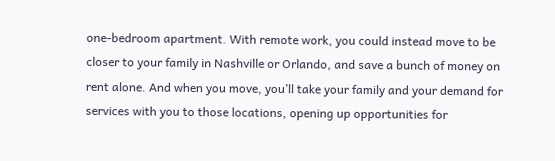one-bedroom apartment. With remote work, you could instead move to be closer to your family in Nashville or Orlando, and save a bunch of money on rent alone. And when you move, you’ll take your family and your demand for services with you to those locations, opening up opportunities for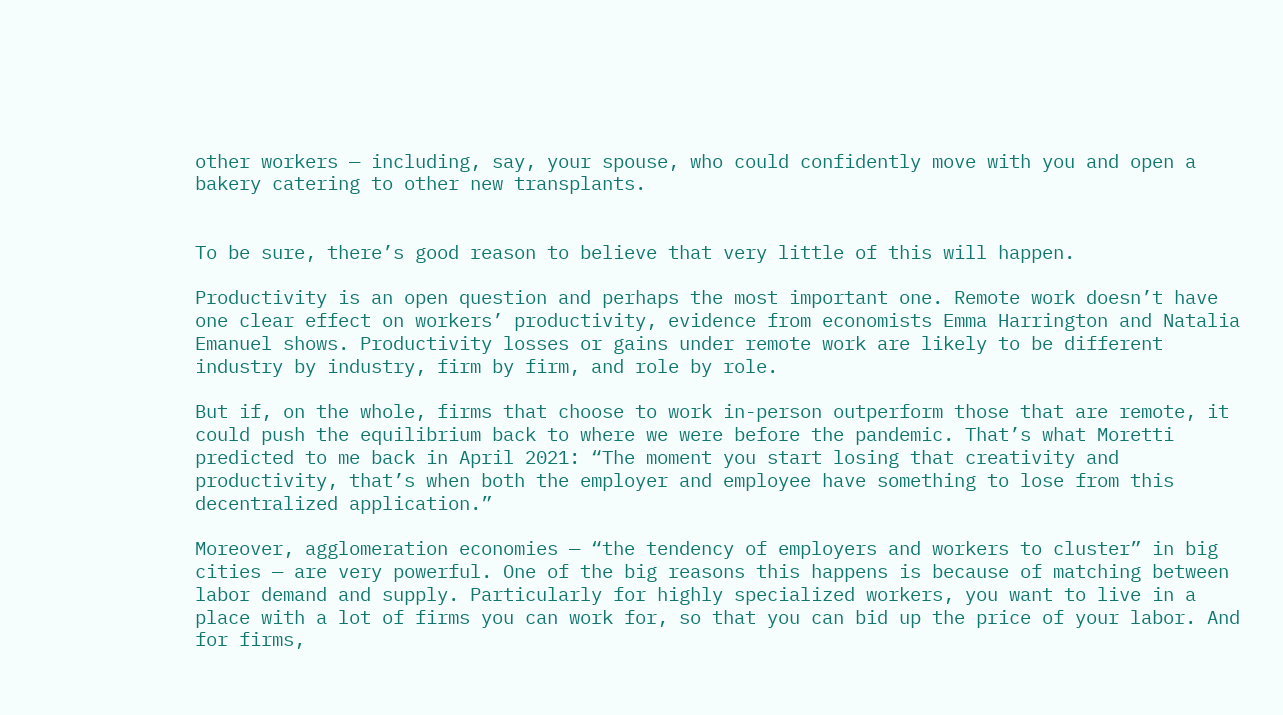other workers — including, say, your spouse, who could confidently move with you and open a bakery catering to other new transplants.


To be sure, there’s good reason to believe that very little of this will happen.

Productivity is an open question and perhaps the most important one. Remote work doesn’t have one clear effect on workers’ productivity, evidence from economists Emma Harrington and Natalia Emanuel shows. Productivity losses or gains under remote work are likely to be different industry by industry, firm by firm, and role by role.

But if, on the whole, firms that choose to work in-person outperform those that are remote, it could push the equilibrium back to where we were before the pandemic. That’s what Moretti predicted to me back in April 2021: “The moment you start losing that creativity and productivity, that’s when both the employer and employee have something to lose from this decentralized application.”

Moreover, agglomeration economies — “the tendency of employers and workers to cluster” in big cities — are very powerful. One of the big reasons this happens is because of matching between labor demand and supply. Particularly for highly specialized workers, you want to live in a place with a lot of firms you can work for, so that you can bid up the price of your labor. And for firms,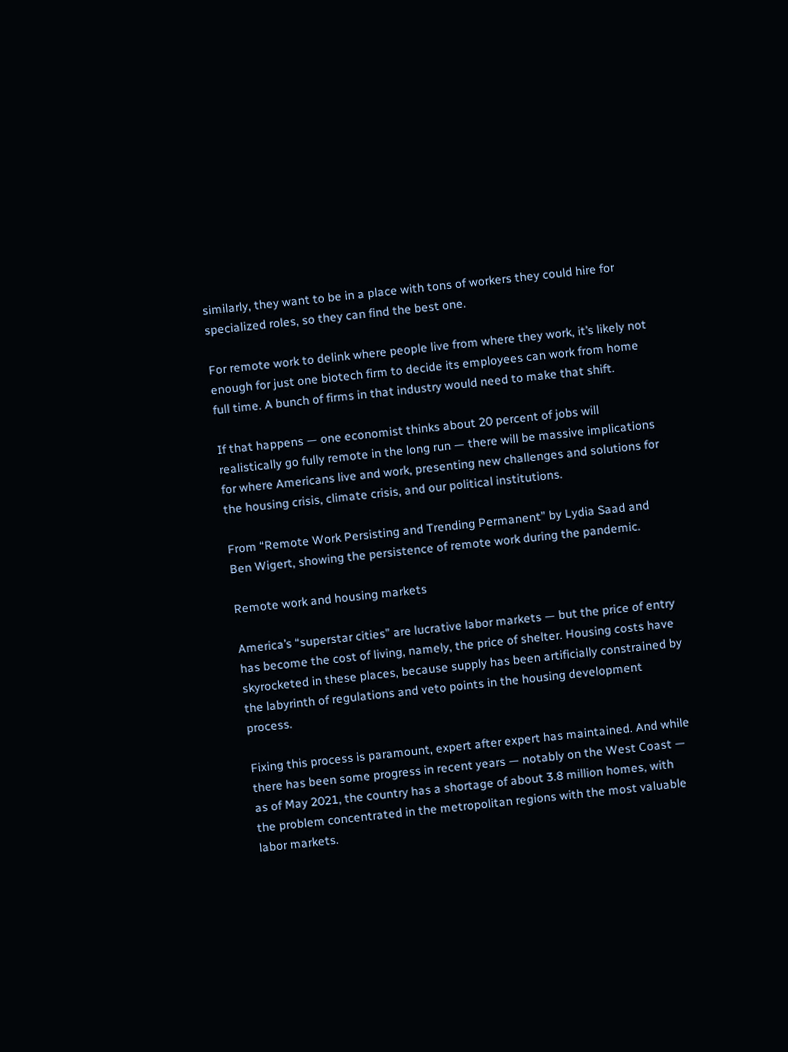similarly, they want to be in a place with tons of workers they could hire for specialized roles, so they can find the best one.

For remote work to delink where people live from where they work, it’s likely not enough for just one biotech firm to decide its employees can work from home full time. A bunch of firms in that industry would need to make that shift.

If that happens — one economist thinks about 20 percent of jobs will realistically go fully remote in the long run — there will be massive implications for where Americans live and work, presenting new challenges and solutions for the housing crisis, climate crisis, and our political institutions.

From “Remote Work Persisting and Trending Permanent” by Lydia Saad and Ben Wigert, showing the persistence of remote work during the pandemic.

Remote work and housing markets

America’s “superstar cities” are lucrative labor markets — but the price of entry has become the cost of living, namely, the price of shelter. Housing costs have skyrocketed in these places, because supply has been artificially constrained by the labyrinth of regulations and veto points in the housing development process.

Fixing this process is paramount, expert after expert has maintained. And while there has been some progress in recent years — notably on the West Coast — as of May 2021, the country has a shortage of about 3.8 million homes, with the problem concentrated in the metropolitan regions with the most valuable labor markets.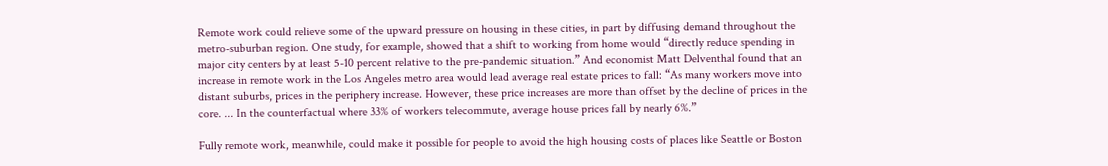Remote work could relieve some of the upward pressure on housing in these cities, in part by diffusing demand throughout the metro-suburban region. One study, for example, showed that a shift to working from home would “directly reduce spending in major city centers by at least 5-10 percent relative to the pre-pandemic situation.” And economist Matt Delventhal found that an increase in remote work in the Los Angeles metro area would lead average real estate prices to fall: “As many workers move into distant suburbs, prices in the periphery increase. However, these price increases are more than offset by the decline of prices in the core. ... In the counterfactual where 33% of workers telecommute, average house prices fall by nearly 6%.”

Fully remote work, meanwhile, could make it possible for people to avoid the high housing costs of places like Seattle or Boston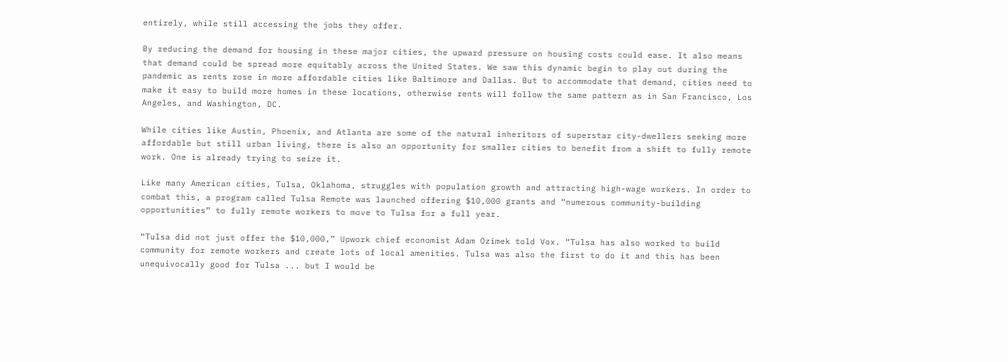entirely, while still accessing the jobs they offer.

By reducing the demand for housing in these major cities, the upward pressure on housing costs could ease. It also means that demand could be spread more equitably across the United States. We saw this dynamic begin to play out during the pandemic as rents rose in more affordable cities like Baltimore and Dallas. But to accommodate that demand, cities need to make it easy to build more homes in these locations, otherwise rents will follow the same pattern as in San Francisco, Los Angeles, and Washington, DC.

While cities like Austin, Phoenix, and Atlanta are some of the natural inheritors of superstar city-dwellers seeking more affordable but still urban living, there is also an opportunity for smaller cities to benefit from a shift to fully remote work. One is already trying to seize it.

Like many American cities, Tulsa, Oklahoma, struggles with population growth and attracting high-wage workers. In order to combat this, a program called Tulsa Remote was launched offering $10,000 grants and “numerous community-building opportunities” to fully remote workers to move to Tulsa for a full year.

“Tulsa did not just offer the $10,000,” Upwork chief economist Adam Ozimek told Vox. “Tulsa has also worked to build community for remote workers and create lots of local amenities. Tulsa was also the first to do it and this has been unequivocally good for Tulsa ... but I would be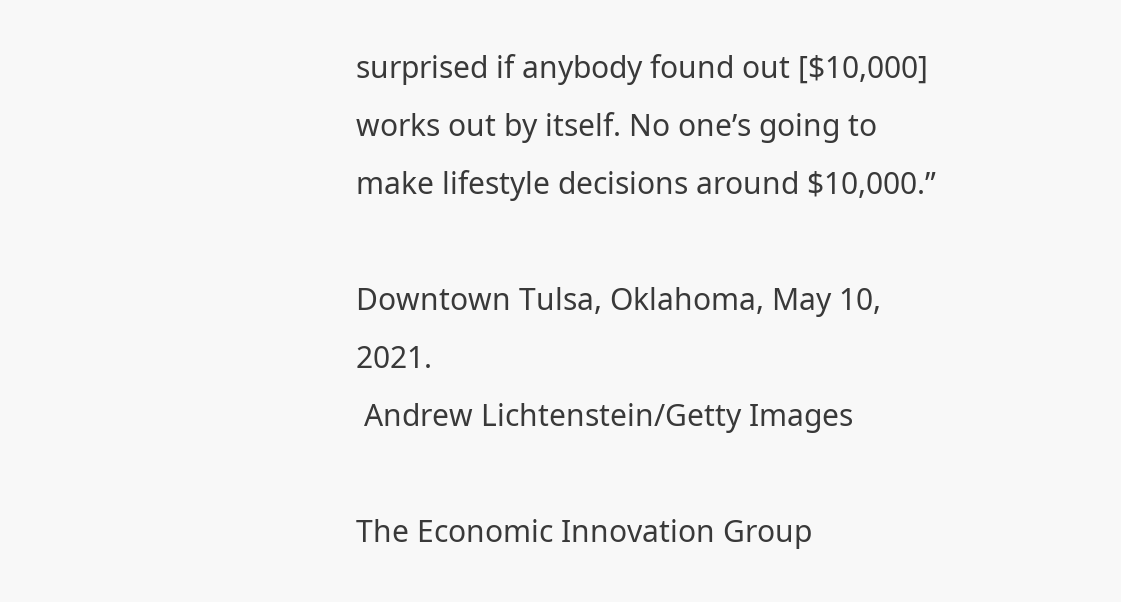surprised if anybody found out [$10,000] works out by itself. No one’s going to make lifestyle decisions around $10,000.”

Downtown Tulsa, Oklahoma, May 10, 2021.
 Andrew Lichtenstein/Getty Images

The Economic Innovation Group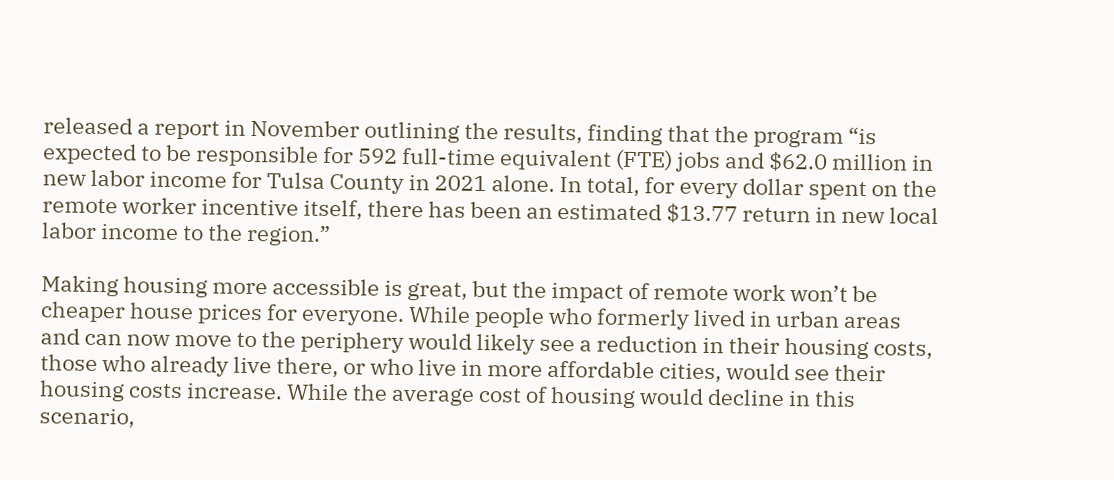released a report in November outlining the results, finding that the program “is expected to be responsible for 592 full-time equivalent (FTE) jobs and $62.0 million in new labor income for Tulsa County in 2021 alone. In total, for every dollar spent on the remote worker incentive itself, there has been an estimated $13.77 return in new local labor income to the region.”

Making housing more accessible is great, but the impact of remote work won’t be cheaper house prices for everyone. While people who formerly lived in urban areas and can now move to the periphery would likely see a reduction in their housing costs, those who already live there, or who live in more affordable cities, would see their housing costs increase. While the average cost of housing would decline in this scenario,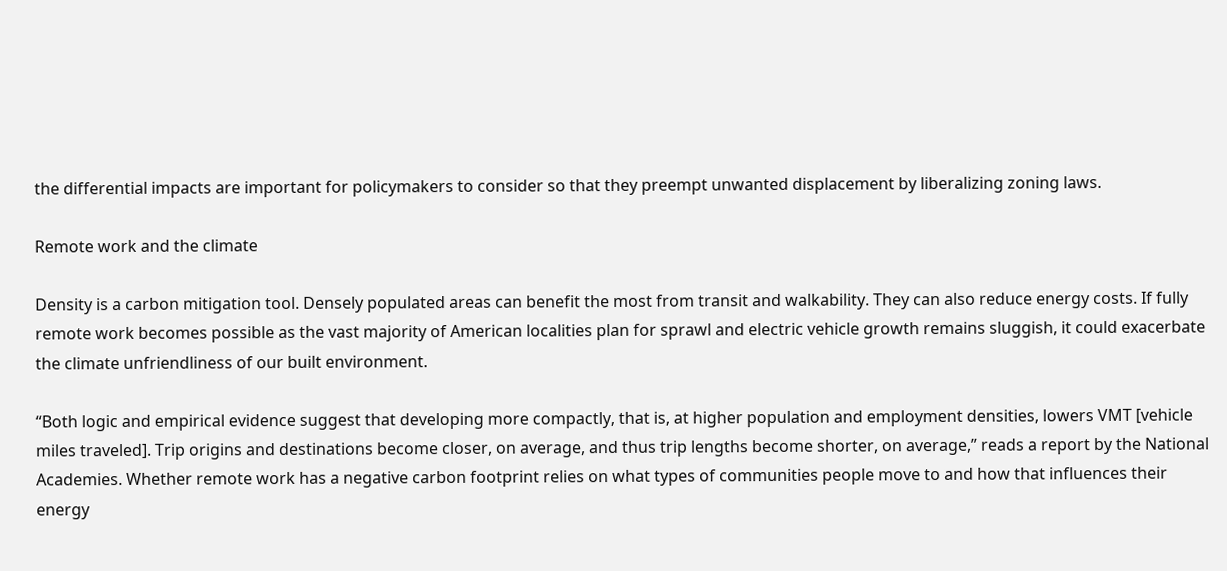the differential impacts are important for policymakers to consider so that they preempt unwanted displacement by liberalizing zoning laws.

Remote work and the climate

Density is a carbon mitigation tool. Densely populated areas can benefit the most from transit and walkability. They can also reduce energy costs. If fully remote work becomes possible as the vast majority of American localities plan for sprawl and electric vehicle growth remains sluggish, it could exacerbate the climate unfriendliness of our built environment.

“Both logic and empirical evidence suggest that developing more compactly, that is, at higher population and employment densities, lowers VMT [vehicle miles traveled]. Trip origins and destinations become closer, on average, and thus trip lengths become shorter, on average,” reads a report by the National Academies. Whether remote work has a negative carbon footprint relies on what types of communities people move to and how that influences their energy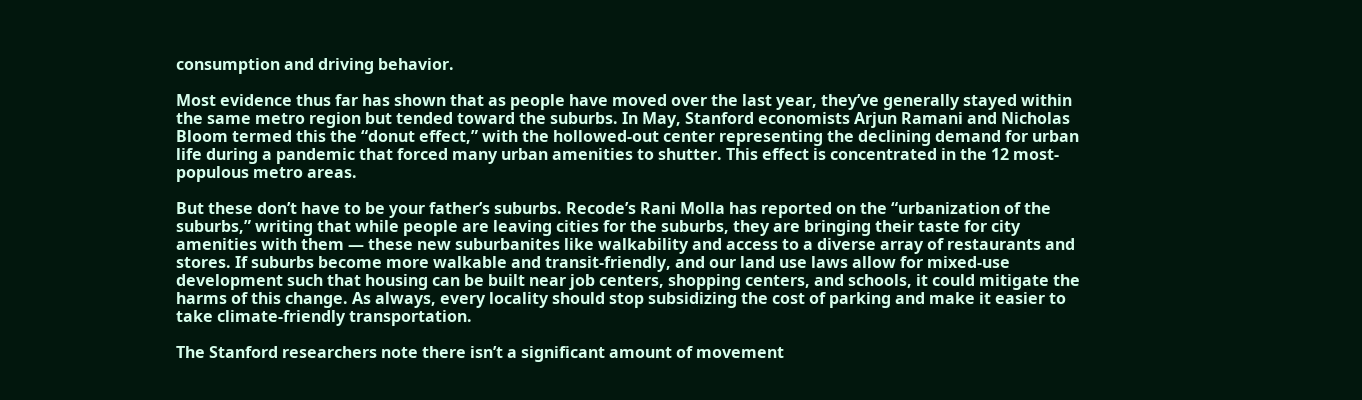consumption and driving behavior.

Most evidence thus far has shown that as people have moved over the last year, they’ve generally stayed within the same metro region but tended toward the suburbs. In May, Stanford economists Arjun Ramani and Nicholas Bloom termed this the “donut effect,” with the hollowed-out center representing the declining demand for urban life during a pandemic that forced many urban amenities to shutter. This effect is concentrated in the 12 most-populous metro areas.

But these don’t have to be your father’s suburbs. Recode’s Rani Molla has reported on the “urbanization of the suburbs,” writing that while people are leaving cities for the suburbs, they are bringing their taste for city amenities with them — these new suburbanites like walkability and access to a diverse array of restaurants and stores. If suburbs become more walkable and transit-friendly, and our land use laws allow for mixed-use development such that housing can be built near job centers, shopping centers, and schools, it could mitigate the harms of this change. As always, every locality should stop subsidizing the cost of parking and make it easier to take climate-friendly transportation.

The Stanford researchers note there isn’t a significant amount of movement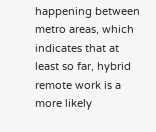happening between metro areas, which indicates that at least so far, hybrid remote work is a more likely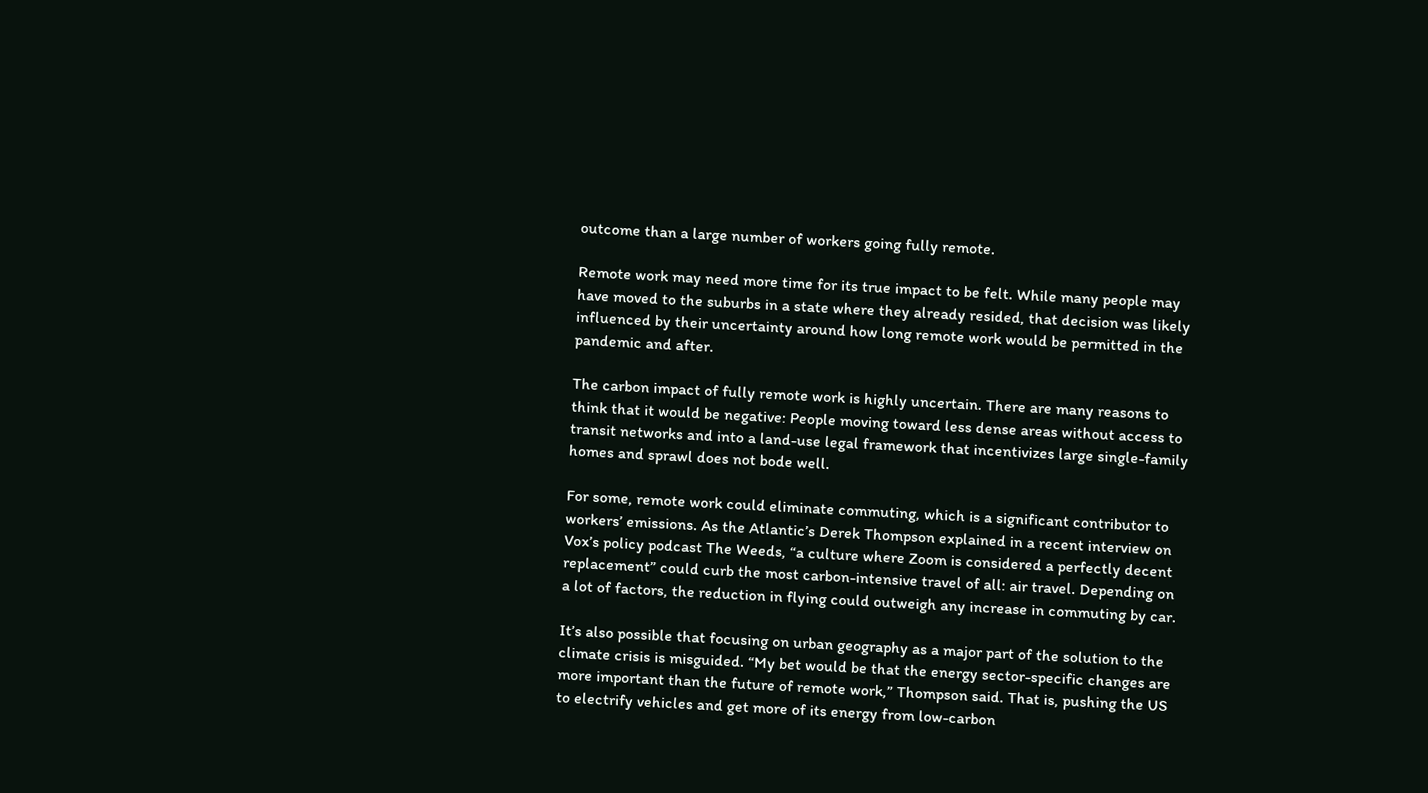outcome than a large number of workers going fully remote.

Remote work may need more time for its true impact to be felt. While many people may have moved to the suburbs in a state where they already resided, that decision was likely influenced by their uncertainty around how long remote work would be permitted in the pandemic and after.

The carbon impact of fully remote work is highly uncertain. There are many reasons to think that it would be negative: People moving toward less dense areas without access to transit networks and into a land-use legal framework that incentivizes large single-family homes and sprawl does not bode well.

For some, remote work could eliminate commuting, which is a significant contributor to workers’ emissions. As the Atlantic’s Derek Thompson explained in a recent interview on Vox’s policy podcast The Weeds, “a culture where Zoom is considered a perfectly decent replacement” could curb the most carbon-intensive travel of all: air travel. Depending on a lot of factors, the reduction in flying could outweigh any increase in commuting by car.

It’s also possible that focusing on urban geography as a major part of the solution to the climate crisis is misguided. “My bet would be that the energy sector-specific changes are more important than the future of remote work,” Thompson said. That is, pushing the US to electrify vehicles and get more of its energy from low-carbon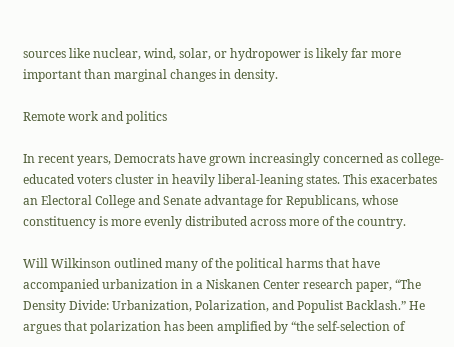sources like nuclear, wind, solar, or hydropower is likely far more important than marginal changes in density.

Remote work and politics

In recent years, Democrats have grown increasingly concerned as college-educated voters cluster in heavily liberal-leaning states. This exacerbates an Electoral College and Senate advantage for Republicans, whose constituency is more evenly distributed across more of the country.

Will Wilkinson outlined many of the political harms that have accompanied urbanization in a Niskanen Center research paper, “The Density Divide: Urbanization, Polarization, and Populist Backlash.” He argues that polarization has been amplified by “the self-selection of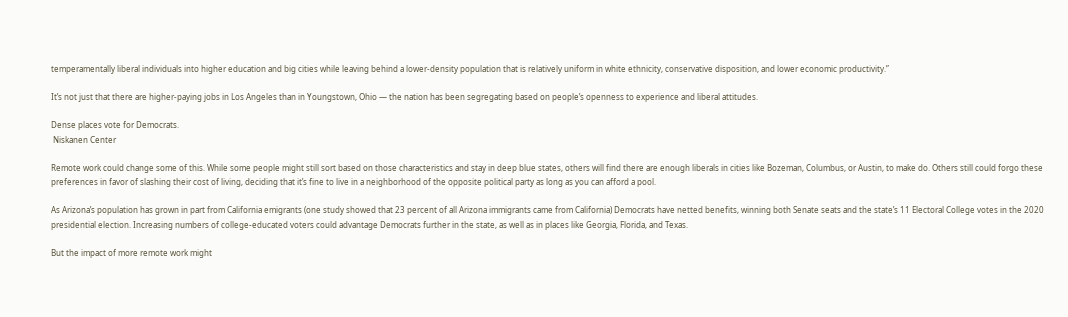temperamentally liberal individuals into higher education and big cities while leaving behind a lower-density population that is relatively uniform in white ethnicity, conservative disposition, and lower economic productivity.”

It’s not just that there are higher-paying jobs in Los Angeles than in Youngstown, Ohio — the nation has been segregating based on people’s openness to experience and liberal attitudes.

Dense places vote for Democrats.
 Niskanen Center

Remote work could change some of this. While some people might still sort based on those characteristics and stay in deep blue states, others will find there are enough liberals in cities like Bozeman, Columbus, or Austin, to make do. Others still could forgo these preferences in favor of slashing their cost of living, deciding that it’s fine to live in a neighborhood of the opposite political party as long as you can afford a pool.

As Arizona’s population has grown in part from California emigrants (one study showed that 23 percent of all Arizona immigrants came from California) Democrats have netted benefits, winning both Senate seats and the state’s 11 Electoral College votes in the 2020 presidential election. Increasing numbers of college-educated voters could advantage Democrats further in the state, as well as in places like Georgia, Florida, and Texas.

But the impact of more remote work might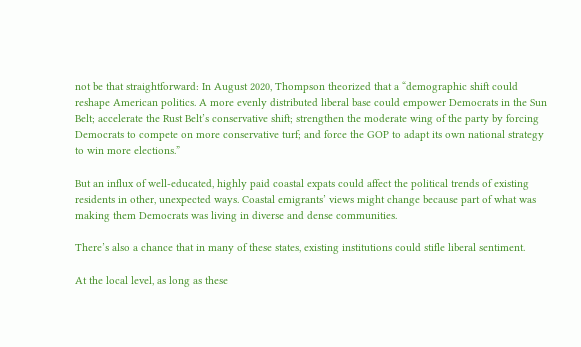not be that straightforward: In August 2020, Thompson theorized that a “demographic shift could reshape American politics. A more evenly distributed liberal base could empower Democrats in the Sun Belt; accelerate the Rust Belt’s conservative shift; strengthen the moderate wing of the party by forcing Democrats to compete on more conservative turf; and force the GOP to adapt its own national strategy to win more elections.”

But an influx of well-educated, highly paid coastal expats could affect the political trends of existing residents in other, unexpected ways. Coastal emigrants’ views might change because part of what was making them Democrats was living in diverse and dense communities.

There’s also a chance that in many of these states, existing institutions could stifle liberal sentiment.

At the local level, as long as these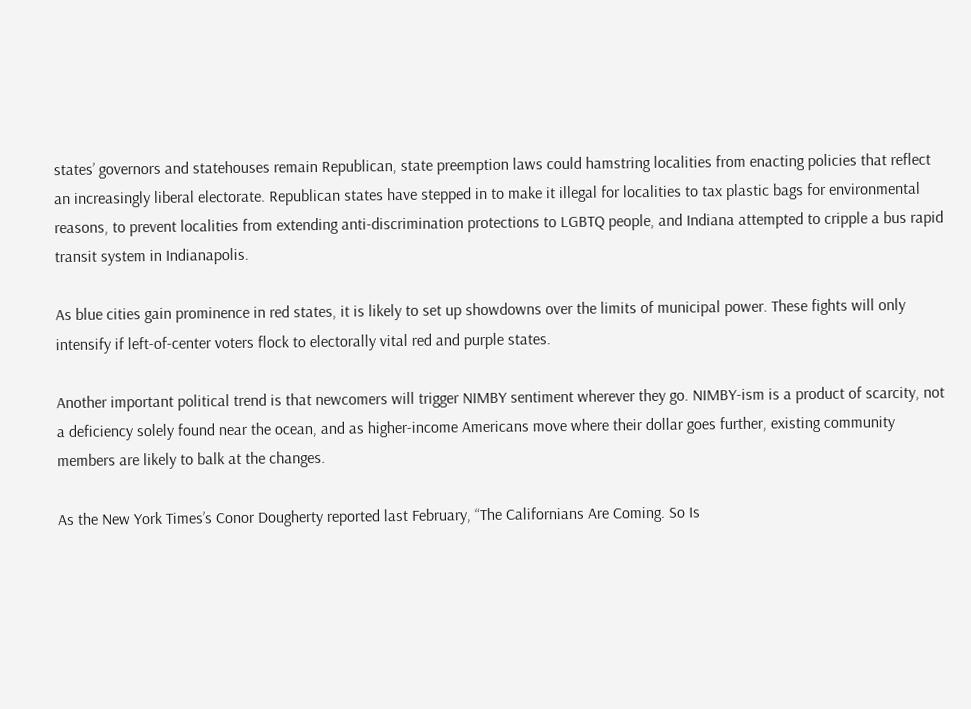states’ governors and statehouses remain Republican, state preemption laws could hamstring localities from enacting policies that reflect an increasingly liberal electorate. Republican states have stepped in to make it illegal for localities to tax plastic bags for environmental reasons, to prevent localities from extending anti-discrimination protections to LGBTQ people, and Indiana attempted to cripple a bus rapid transit system in Indianapolis.

As blue cities gain prominence in red states, it is likely to set up showdowns over the limits of municipal power. These fights will only intensify if left-of-center voters flock to electorally vital red and purple states.

Another important political trend is that newcomers will trigger NIMBY sentiment wherever they go. NIMBY-ism is a product of scarcity, not a deficiency solely found near the ocean, and as higher-income Americans move where their dollar goes further, existing community members are likely to balk at the changes.

As the New York Times’s Conor Dougherty reported last February, “The Californians Are Coming. So Is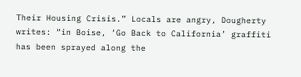Their Housing Crisis.” Locals are angry, Dougherty writes: “in Boise, ‘Go Back to California’ graffiti has been sprayed along the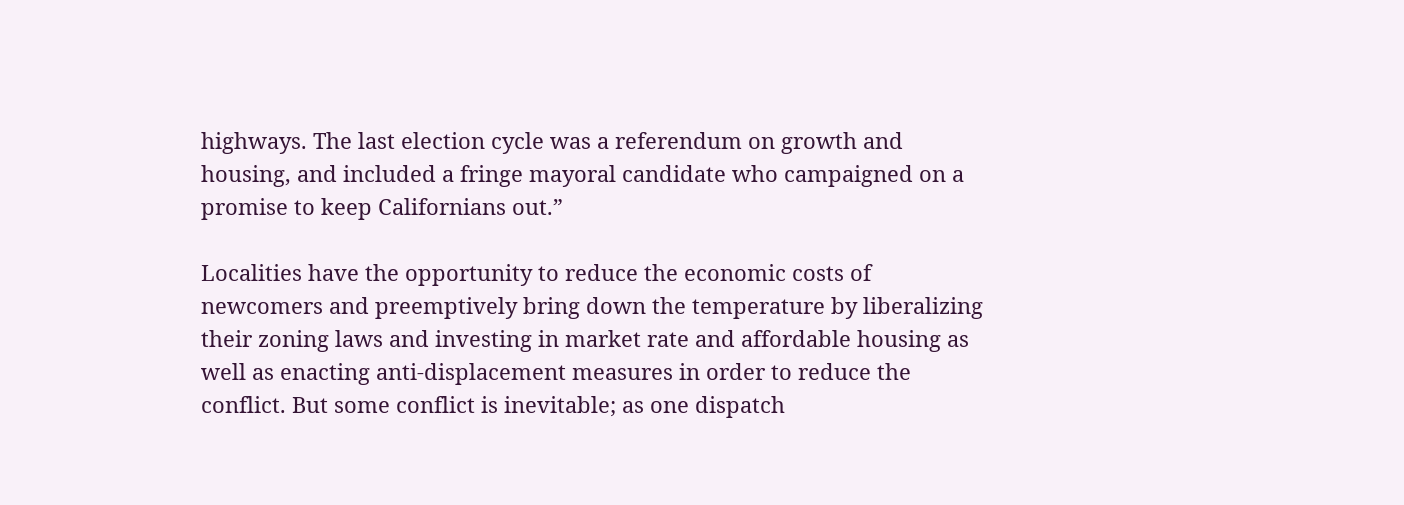highways. The last election cycle was a referendum on growth and housing, and included a fringe mayoral candidate who campaigned on a promise to keep Californians out.”

Localities have the opportunity to reduce the economic costs of newcomers and preemptively bring down the temperature by liberalizing their zoning laws and investing in market rate and affordable housing as well as enacting anti-displacement measures in order to reduce the conflict. But some conflict is inevitable; as one dispatch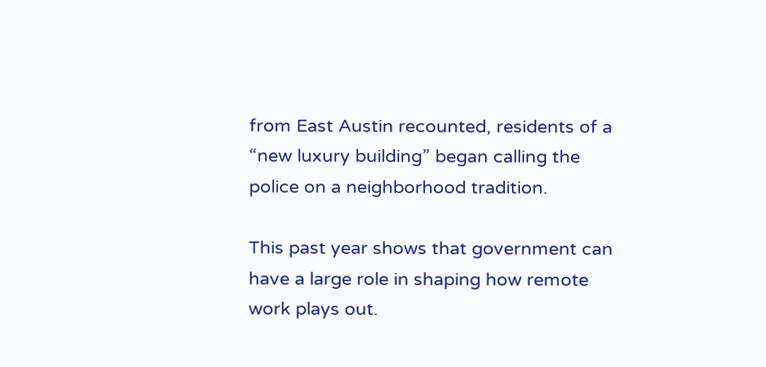from East Austin recounted, residents of a “new luxury building” began calling the police on a neighborhood tradition.

This past year shows that government can have a large role in shaping how remote work plays out.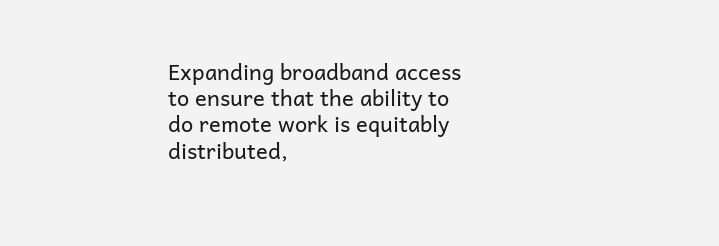Expanding broadband access to ensure that the ability to do remote work is equitably distributed,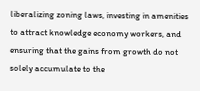liberalizing zoning laws, investing in amenities to attract knowledge economy workers, and ensuring that the gains from growth do not solely accumulate to the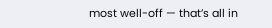most well-off — that’s all in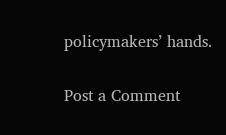policymakers’ hands.


Post a Comment